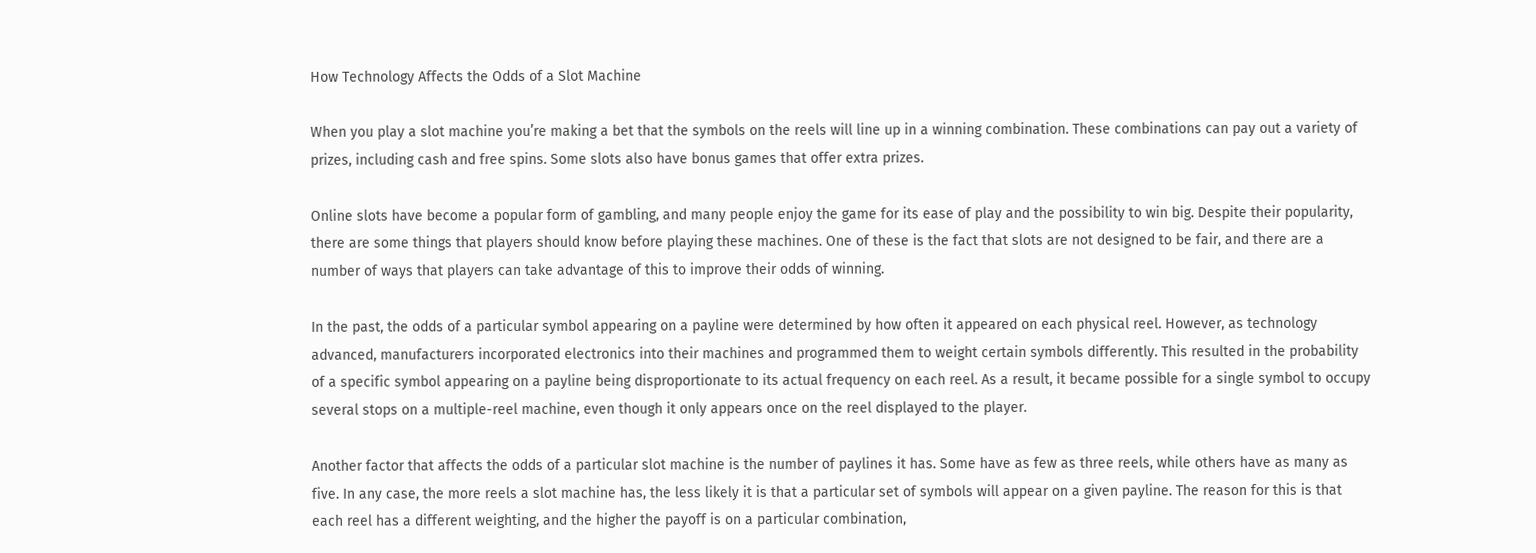How Technology Affects the Odds of a Slot Machine

When you play a slot machine you’re making a bet that the symbols on the reels will line up in a winning combination. These combinations can pay out a variety of prizes, including cash and free spins. Some slots also have bonus games that offer extra prizes.

Online slots have become a popular form of gambling, and many people enjoy the game for its ease of play and the possibility to win big. Despite their popularity, there are some things that players should know before playing these machines. One of these is the fact that slots are not designed to be fair, and there are a number of ways that players can take advantage of this to improve their odds of winning.

In the past, the odds of a particular symbol appearing on a payline were determined by how often it appeared on each physical reel. However, as technology advanced, manufacturers incorporated electronics into their machines and programmed them to weight certain symbols differently. This resulted in the probability of a specific symbol appearing on a payline being disproportionate to its actual frequency on each reel. As a result, it became possible for a single symbol to occupy several stops on a multiple-reel machine, even though it only appears once on the reel displayed to the player.

Another factor that affects the odds of a particular slot machine is the number of paylines it has. Some have as few as three reels, while others have as many as five. In any case, the more reels a slot machine has, the less likely it is that a particular set of symbols will appear on a given payline. The reason for this is that each reel has a different weighting, and the higher the payoff is on a particular combination,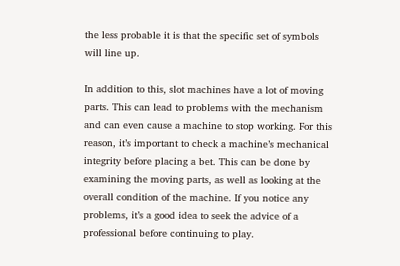the less probable it is that the specific set of symbols will line up.

In addition to this, slot machines have a lot of moving parts. This can lead to problems with the mechanism and can even cause a machine to stop working. For this reason, it’s important to check a machine’s mechanical integrity before placing a bet. This can be done by examining the moving parts, as well as looking at the overall condition of the machine. If you notice any problems, it’s a good idea to seek the advice of a professional before continuing to play.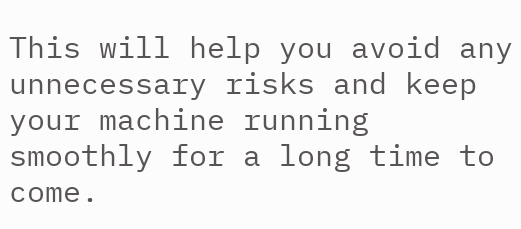This will help you avoid any unnecessary risks and keep your machine running smoothly for a long time to come.